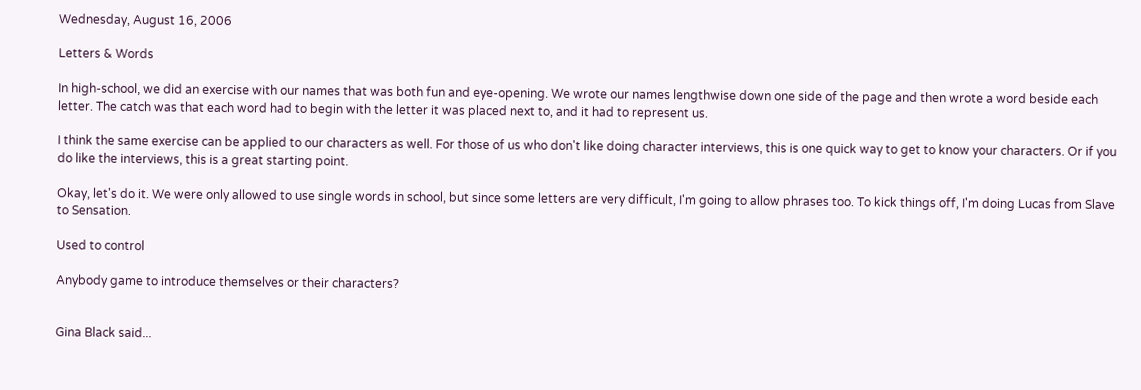Wednesday, August 16, 2006

Letters & Words

In high-school, we did an exercise with our names that was both fun and eye-opening. We wrote our names lengthwise down one side of the page and then wrote a word beside each letter. The catch was that each word had to begin with the letter it was placed next to, and it had to represent us.

I think the same exercise can be applied to our characters as well. For those of us who don't like doing character interviews, this is one quick way to get to know your characters. Or if you do like the interviews, this is a great starting point.

Okay, let's do it. We were only allowed to use single words in school, but since some letters are very difficult, I'm going to allow phrases too. To kick things off, I'm doing Lucas from Slave to Sensation.

Used to control

Anybody game to introduce themselves or their characters?


Gina Black said...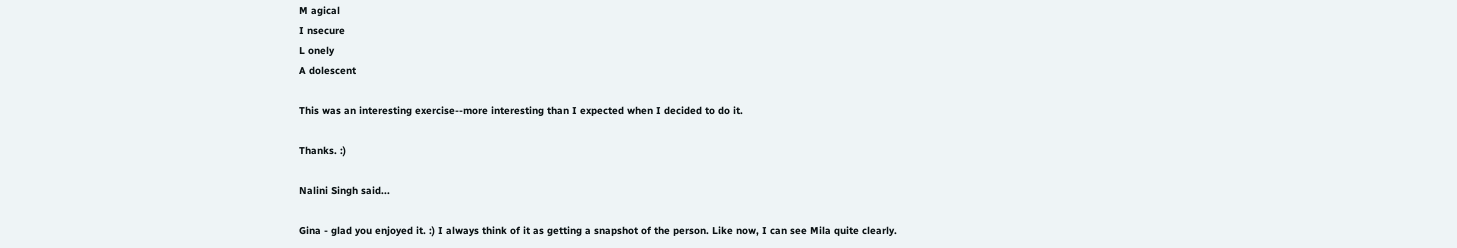M agical
I nsecure
L onely
A dolescent

This was an interesting exercise--more interesting than I expected when I decided to do it.

Thanks. :)

Nalini Singh said...

Gina - glad you enjoyed it. :) I always think of it as getting a snapshot of the person. Like now, I can see Mila quite clearly.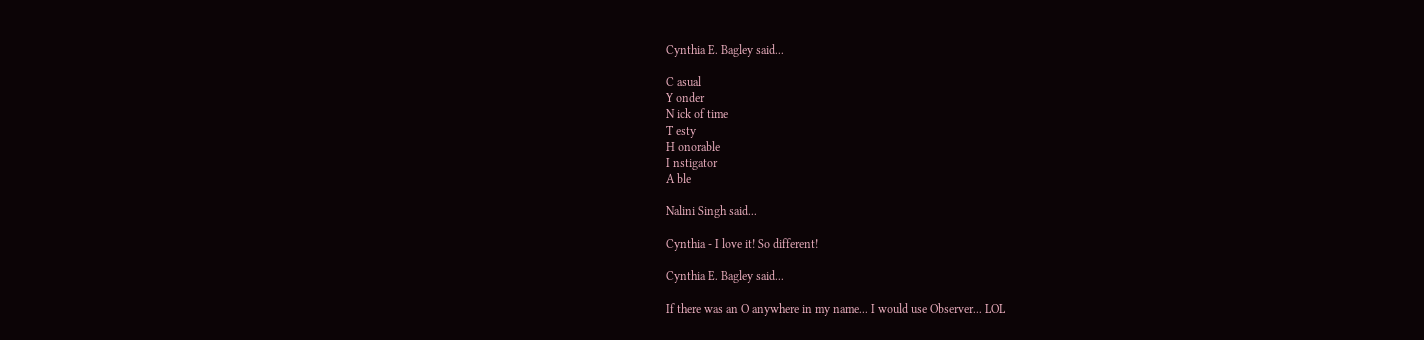Cynthia E. Bagley said...

C asual
Y onder
N ick of time
T esty
H onorable
I nstigator
A ble

Nalini Singh said...

Cynthia - I love it! So different!

Cynthia E. Bagley said...

If there was an O anywhere in my name... I would use Observer... LOL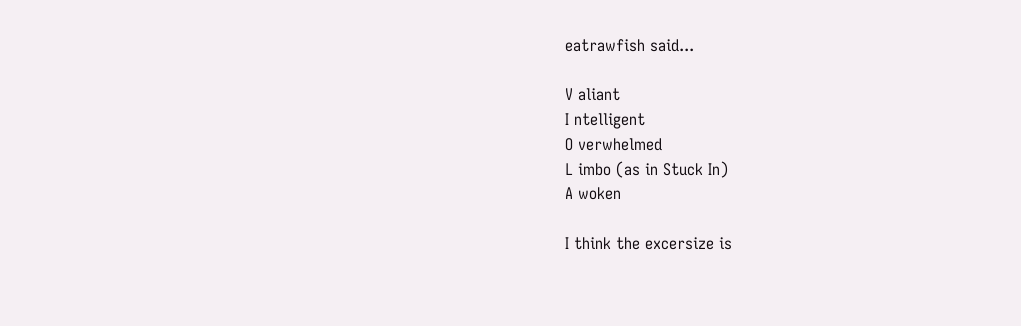eatrawfish said...

V aliant
I ntelligent
O verwhelmed
L imbo (as in Stuck In)
A woken

I think the excersize is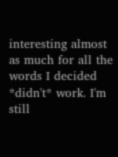interesting almost as much for all the words I decided *didn't* work. I'm still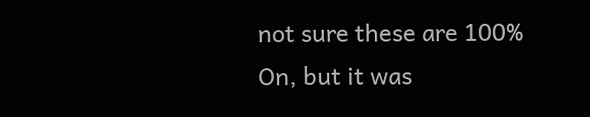not sure these are 100% On, but it was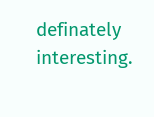definately interesting.